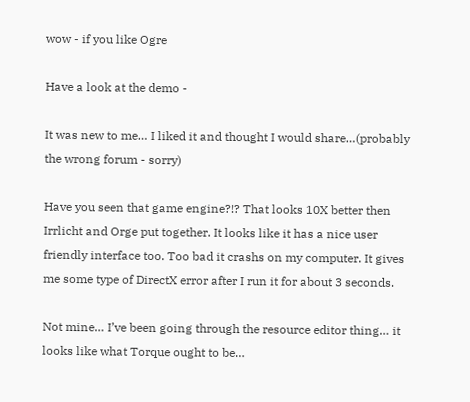wow - if you like Ogre

Have a look at the demo -

It was new to me… I liked it and thought I would share…(probably the wrong forum - sorry)

Have you seen that game engine?!? That looks 10X better then Irrlicht and Orge put together. It looks like it has a nice user friendly interface too. Too bad it crashs on my computer. It gives me some type of DirectX error after I run it for about 3 seconds.

Not mine… I’ve been going through the resource editor thing… it looks like what Torque ought to be…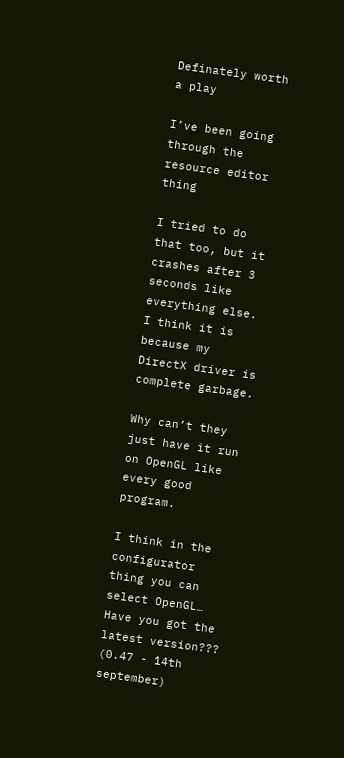Definately worth a play

I’ve been going through the resource editor thing

I tried to do that too, but it crashes after 3 seconds like everything else. I think it is because my DirectX driver is complete garbage.

Why can’t they just have it run on OpenGL like every good program.

I think in the configurator thing you can select OpenGL… Have you got the latest version??? (0.47 - 14th september)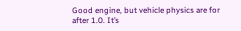Good engine, but vehicle physics are for after 1.0. It’s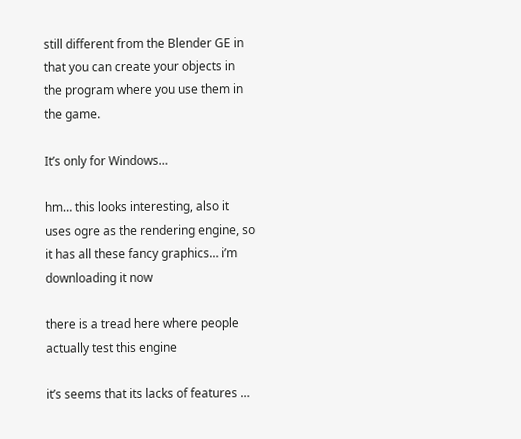still different from the Blender GE in that you can create your objects in the program where you use them in the game.

It’s only for Windows…

hm… this looks interesting, also it uses ogre as the rendering engine, so it has all these fancy graphics… i’m downloading it now

there is a tread here where people actually test this engine

it’s seems that its lacks of features …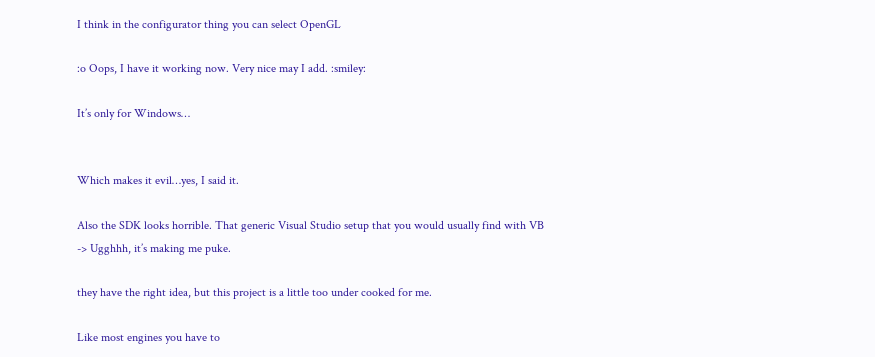I think in the configurator thing you can select OpenGL

:o Oops, I have it working now. Very nice may I add. :smiley:

It’s only for Windows…


Which makes it evil…yes, I said it.

Also the SDK looks horrible. That generic Visual Studio setup that you would usually find with VB -> Ugghhh, it’s making me puke.

they have the right idea, but this project is a little too under cooked for me.

Like most engines you have to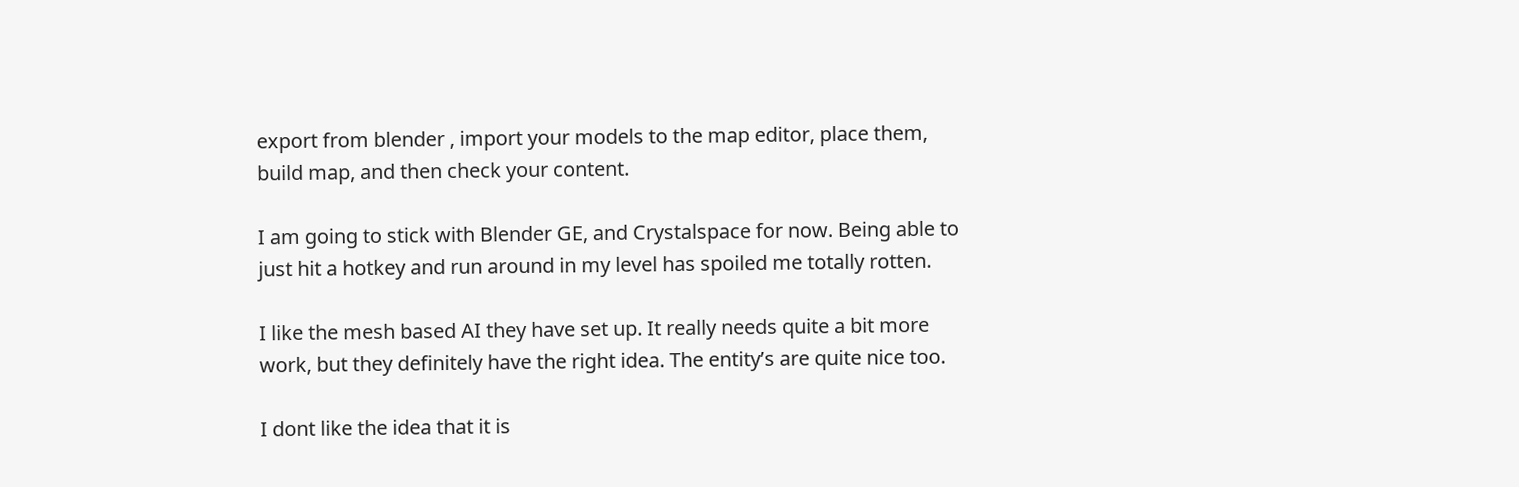export from blender , import your models to the map editor, place them, build map, and then check your content.

I am going to stick with Blender GE, and Crystalspace for now. Being able to just hit a hotkey and run around in my level has spoiled me totally rotten.

I like the mesh based AI they have set up. It really needs quite a bit more work, but they definitely have the right idea. The entity’s are quite nice too.

I dont like the idea that it is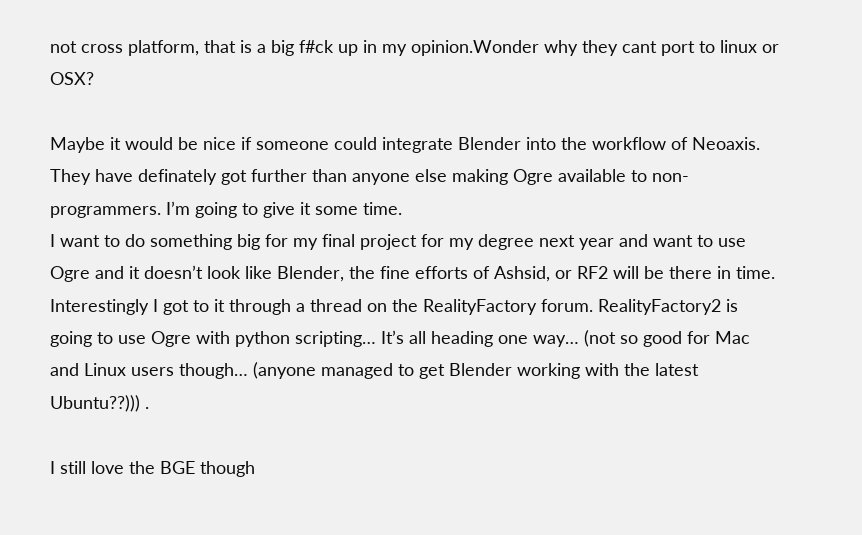not cross platform, that is a big f#ck up in my opinion.Wonder why they cant port to linux or OSX?

Maybe it would be nice if someone could integrate Blender into the workflow of Neoaxis. They have definately got further than anyone else making Ogre available to non-programmers. I’m going to give it some time.
I want to do something big for my final project for my degree next year and want to use Ogre and it doesn’t look like Blender, the fine efforts of Ashsid, or RF2 will be there in time.
Interestingly I got to it through a thread on the RealityFactory forum. RealityFactory2 is going to use Ogre with python scripting… It’s all heading one way… (not so good for Mac and Linux users though… (anyone managed to get Blender working with the latest Ubuntu??))) .

I still love the BGE though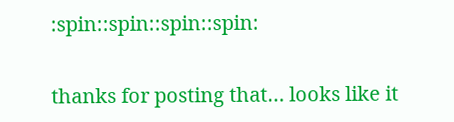:spin::spin::spin::spin:

thanks for posting that… looks like it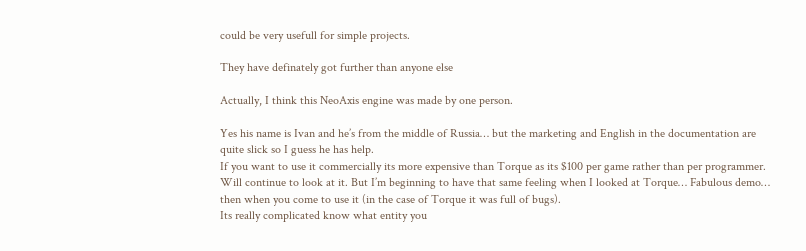could be very usefull for simple projects.

They have definately got further than anyone else

Actually, I think this NeoAxis engine was made by one person.

Yes his name is Ivan and he’s from the middle of Russia… but the marketing and English in the documentation are quite slick so I guess he has help.
If you want to use it commercially its more expensive than Torque as its $100 per game rather than per programmer.
Will continue to look at it. But I’m beginning to have that same feeling when I looked at Torque… Fabulous demo… then when you come to use it (in the case of Torque it was full of bugs).
Its really complicated know what entity you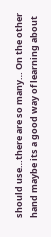should use…there are so many… On the other hand maybe its a good way of learning about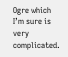Ogre which I’m sure is very complicated.